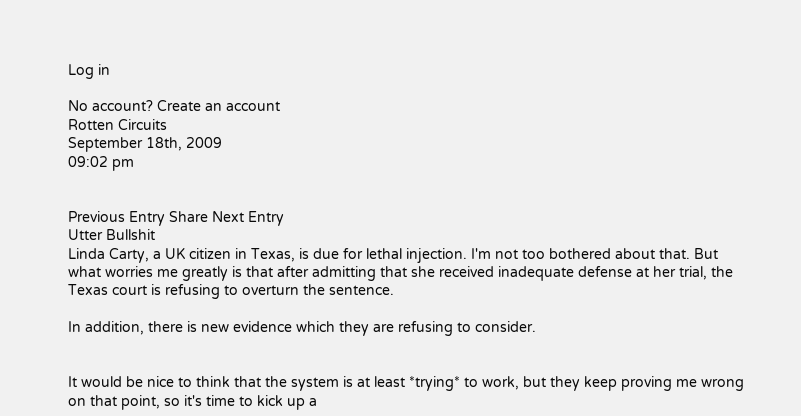Log in

No account? Create an account
Rotten Circuits
September 18th, 2009
09:02 pm


Previous Entry Share Next Entry
Utter Bullshit
Linda Carty, a UK citizen in Texas, is due for lethal injection. I'm not too bothered about that. But what worries me greatly is that after admitting that she received inadequate defense at her trial, the Texas court is refusing to overturn the sentence.

In addition, there is new evidence which they are refusing to consider.


It would be nice to think that the system is at least *trying* to work, but they keep proving me wrong on that point, so it's time to kick up a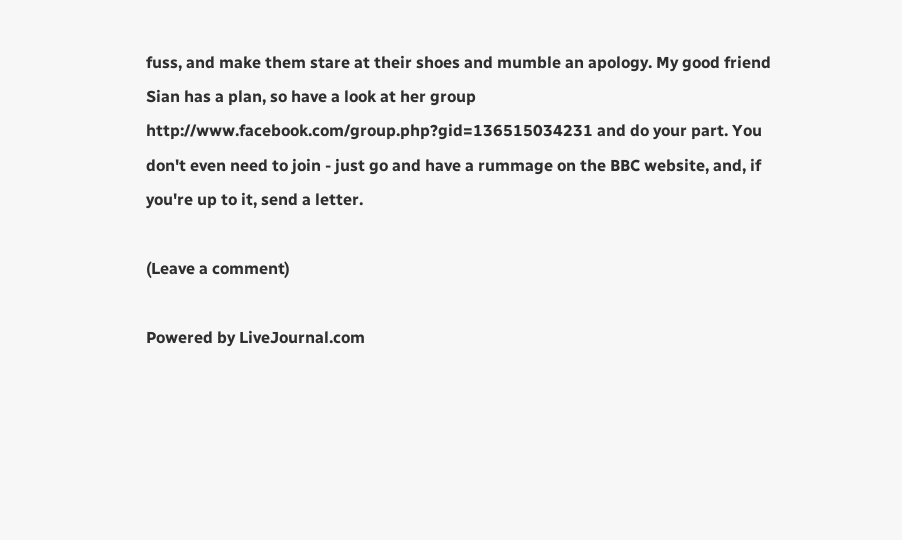fuss, and make them stare at their shoes and mumble an apology. My good friend Sian has a plan, so have a look at her group http://www.facebook.com/group.php?gid=136515034231 and do your part. You don't even need to join - just go and have a rummage on the BBC website, and, if you're up to it, send a letter.

(Leave a comment)

Powered by LiveJournal.com